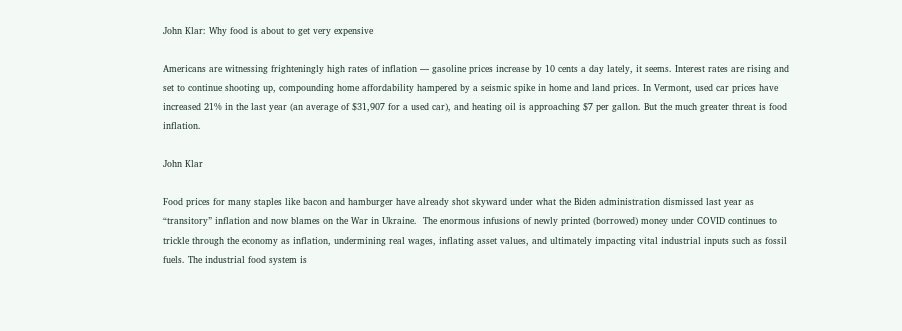John Klar: Why food is about to get very expensive

Americans are witnessing frighteningly high rates of inflation — gasoline prices increase by 10 cents a day lately, it seems. Interest rates are rising and set to continue shooting up, compounding home affordability hampered by a seismic spike in home and land prices. In Vermont, used car prices have increased 21% in the last year (an average of $31,907 for a used car), and heating oil is approaching $7 per gallon. But the much greater threat is food inflation.

John Klar

Food prices for many staples like bacon and hamburger have already shot skyward under what the Biden administration dismissed last year as “transitory” inflation and now blames on the War in Ukraine.  The enormous infusions of newly printed (borrowed) money under COVID continues to trickle through the economy as inflation, undermining real wages, inflating asset values, and ultimately impacting vital industrial inputs such as fossil fuels. The industrial food system is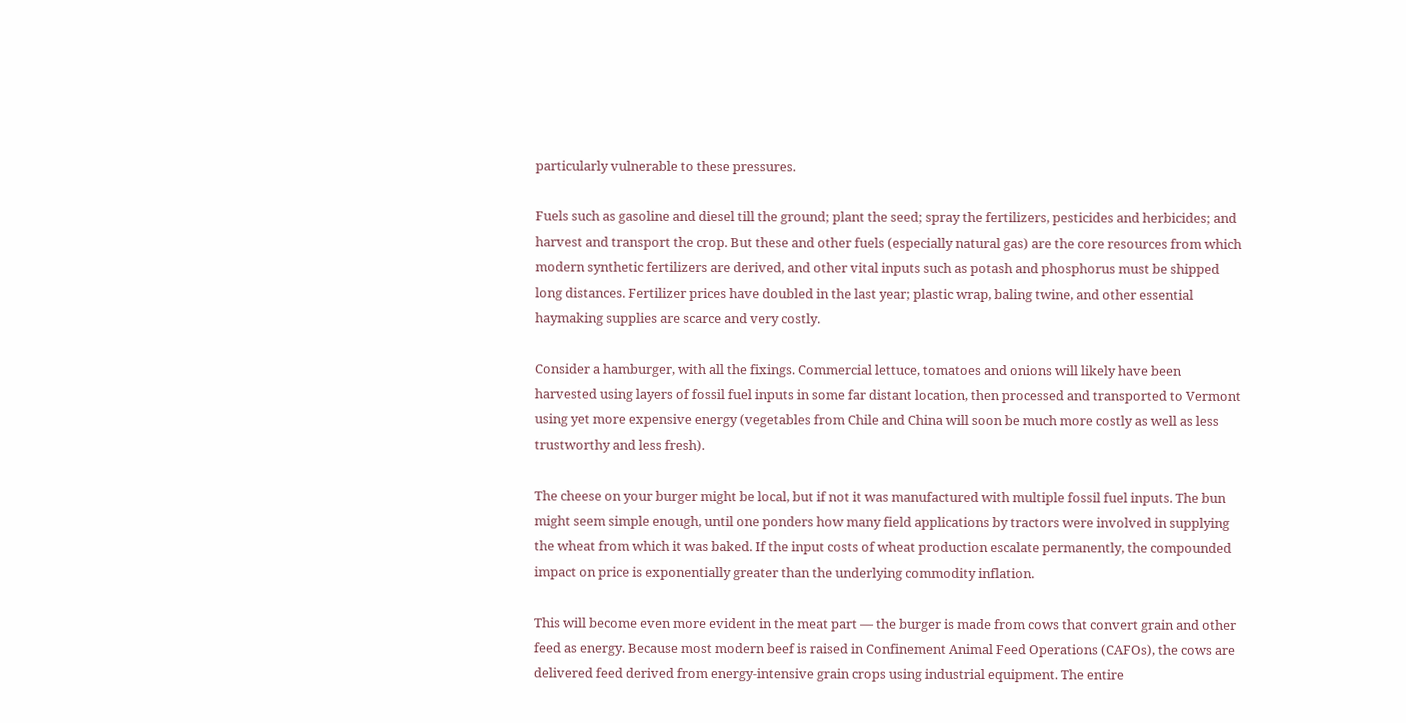particularly vulnerable to these pressures.

Fuels such as gasoline and diesel till the ground; plant the seed; spray the fertilizers, pesticides and herbicides; and harvest and transport the crop. But these and other fuels (especially natural gas) are the core resources from which modern synthetic fertilizers are derived, and other vital inputs such as potash and phosphorus must be shipped long distances. Fertilizer prices have doubled in the last year; plastic wrap, baling twine, and other essential haymaking supplies are scarce and very costly.

Consider a hamburger, with all the fixings. Commercial lettuce, tomatoes and onions will likely have been harvested using layers of fossil fuel inputs in some far distant location, then processed and transported to Vermont using yet more expensive energy (vegetables from Chile and China will soon be much more costly as well as less trustworthy and less fresh).

The cheese on your burger might be local, but if not it was manufactured with multiple fossil fuel inputs. The bun might seem simple enough, until one ponders how many field applications by tractors were involved in supplying the wheat from which it was baked. If the input costs of wheat production escalate permanently, the compounded impact on price is exponentially greater than the underlying commodity inflation.

This will become even more evident in the meat part — the burger is made from cows that convert grain and other feed as energy. Because most modern beef is raised in Confinement Animal Feed Operations (CAFOs), the cows are delivered feed derived from energy-intensive grain crops using industrial equipment. The entire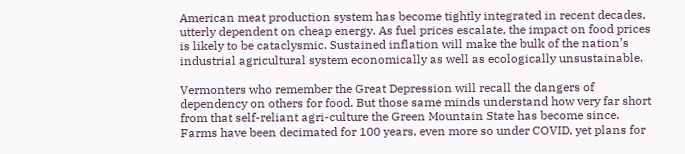American meat production system has become tightly integrated in recent decades, utterly dependent on cheap energy. As fuel prices escalate, the impact on food prices is likely to be cataclysmic. Sustained inflation will make the bulk of the nation’s industrial agricultural system economically as well as ecologically unsustainable.

Vermonters who remember the Great Depression will recall the dangers of dependency on others for food. But those same minds understand how very far short from that self-reliant agri-culture the Green Mountain State has become since. Farms have been decimated for 100 years, even more so under COVID, yet plans for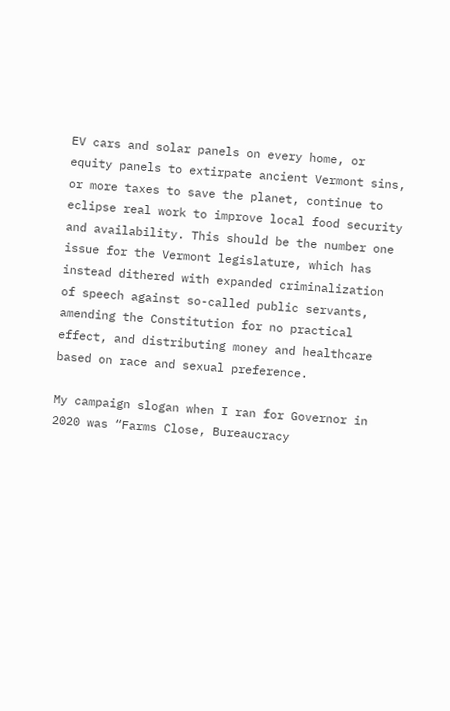EV cars and solar panels on every home, or equity panels to extirpate ancient Vermont sins, or more taxes to save the planet, continue to eclipse real work to improve local food security and availability. This should be the number one issue for the Vermont legislature, which has instead dithered with expanded criminalization of speech against so-called public servants, amending the Constitution for no practical effect, and distributing money and healthcare based on race and sexual preference.

My campaign slogan when I ran for Governor in 2020 was “Farms Close, Bureaucracy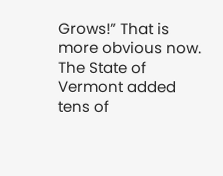Grows!” That is more obvious now. The State of Vermont added tens of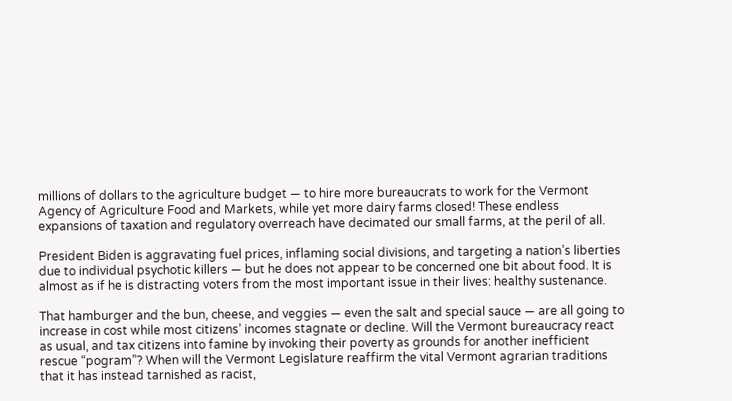millions of dollars to the agriculture budget — to hire more bureaucrats to work for the Vermont Agency of Agriculture Food and Markets, while yet more dairy farms closed! These endless expansions of taxation and regulatory overreach have decimated our small farms, at the peril of all.

President Biden is aggravating fuel prices, inflaming social divisions, and targeting a nation’s liberties due to individual psychotic killers — but he does not appear to be concerned one bit about food. It is almost as if he is distracting voters from the most important issue in their lives: healthy sustenance.

That hamburger and the bun, cheese, and veggies — even the salt and special sauce — are all going to increase in cost while most citizens’ incomes stagnate or decline. Will the Vermont bureaucracy react as usual, and tax citizens into famine by invoking their poverty as grounds for another inefficient rescue “pogram”? When will the Vermont Legislature reaffirm the vital Vermont agrarian traditions that it has instead tarnished as racist,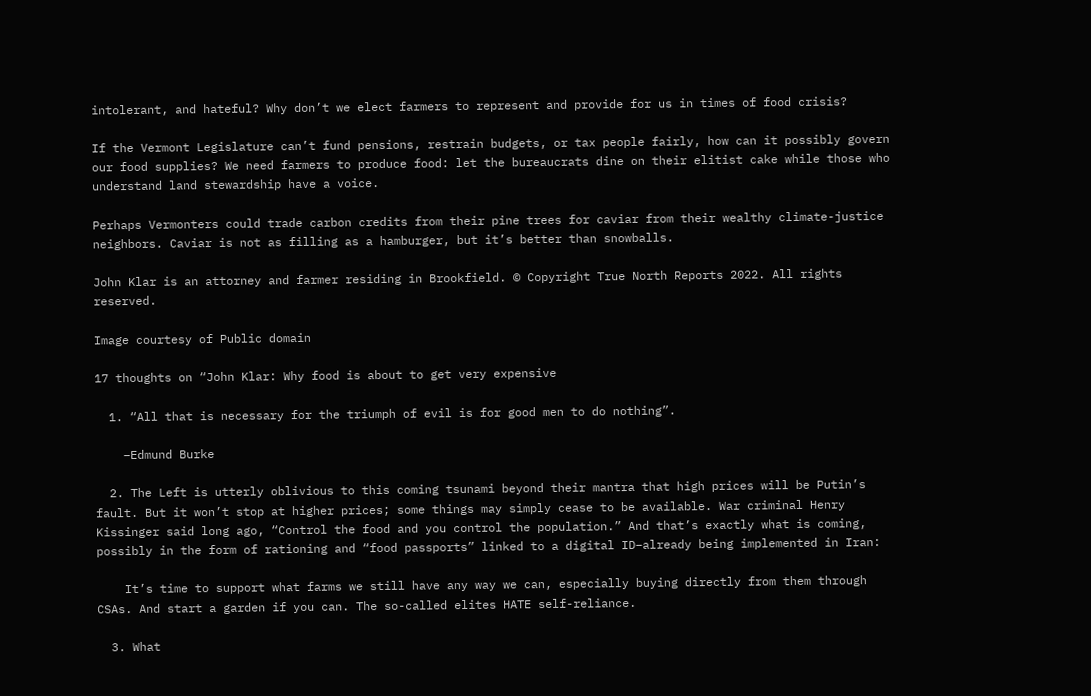intolerant, and hateful? Why don’t we elect farmers to represent and provide for us in times of food crisis?

If the Vermont Legislature can’t fund pensions, restrain budgets, or tax people fairly, how can it possibly govern our food supplies? We need farmers to produce food: let the bureaucrats dine on their elitist cake while those who understand land stewardship have a voice.

Perhaps Vermonters could trade carbon credits from their pine trees for caviar from their wealthy climate-justice neighbors. Caviar is not as filling as a hamburger, but it’s better than snowballs.

John Klar is an attorney and farmer residing in Brookfield. © Copyright True North Reports 2022. All rights reserved.

Image courtesy of Public domain

17 thoughts on “John Klar: Why food is about to get very expensive

  1. “All that is necessary for the triumph of evil is for good men to do nothing”.

    –Edmund Burke

  2. The Left is utterly oblivious to this coming tsunami beyond their mantra that high prices will be Putin’s fault. But it won’t stop at higher prices; some things may simply cease to be available. War criminal Henry Kissinger said long ago, “Control the food and you control the population.” And that’s exactly what is coming, possibly in the form of rationing and “food passports” linked to a digital ID–already being implemented in Iran:

    It’s time to support what farms we still have any way we can, especially buying directly from them through CSAs. And start a garden if you can. The so-called elites HATE self-reliance.

  3. What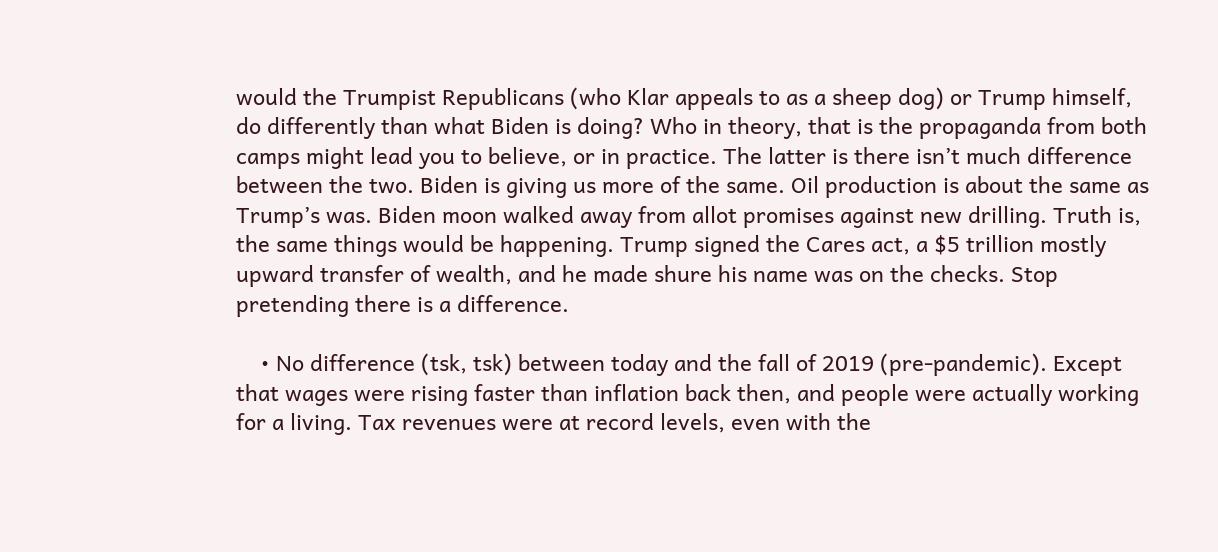would the Trumpist Republicans (who Klar appeals to as a sheep dog) or Trump himself, do differently than what Biden is doing? Who in theory, that is the propaganda from both camps might lead you to believe, or in practice. The latter is there isn’t much difference between the two. Biden is giving us more of the same. Oil production is about the same as Trump’s was. Biden moon walked away from allot promises against new drilling. Truth is, the same things would be happening. Trump signed the Cares act, a $5 trillion mostly upward transfer of wealth, and he made shure his name was on the checks. Stop pretending there is a difference.

    • No difference (tsk, tsk) between today and the fall of 2019 (pre-pandemic). Except that wages were rising faster than inflation back then, and people were actually working for a living. Tax revenues were at record levels, even with the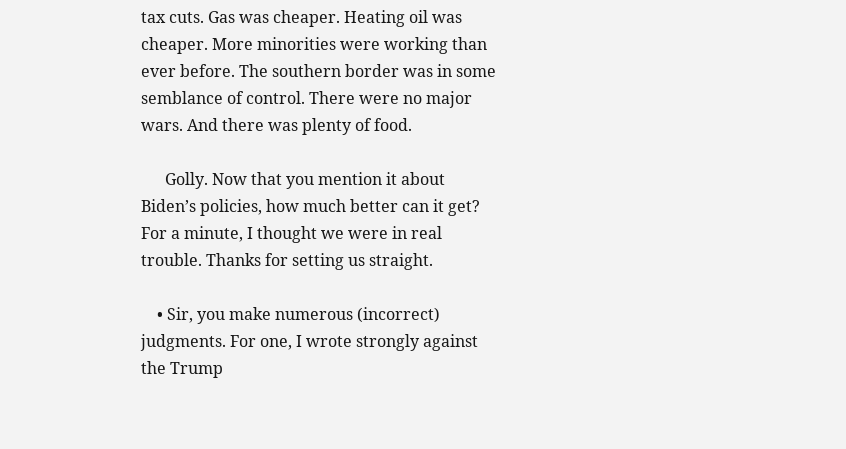tax cuts. Gas was cheaper. Heating oil was cheaper. More minorities were working than ever before. The southern border was in some semblance of control. There were no major wars. And there was plenty of food.

      Golly. Now that you mention it about Biden’s policies, how much better can it get? For a minute, I thought we were in real trouble. Thanks for setting us straight.

    • Sir, you make numerous (incorrect) judgments. For one, I wrote strongly against the Trump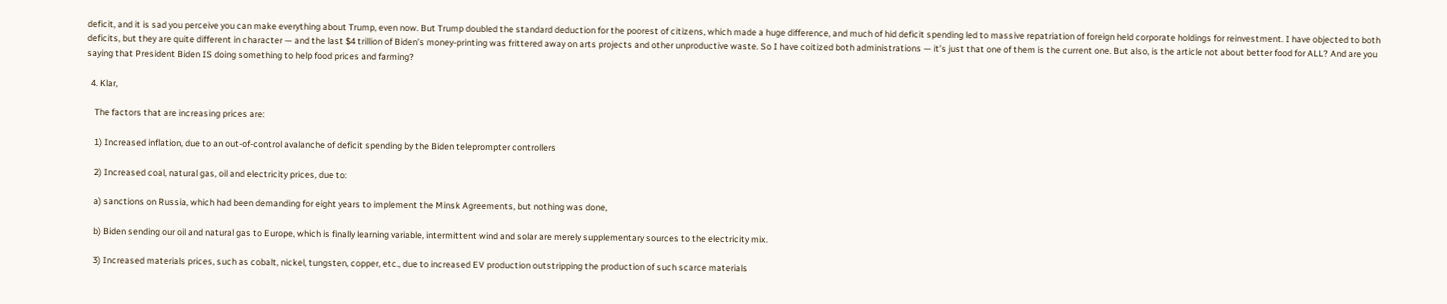deficit, and it is sad you perceive you can make everything about Trump, even now. But Trump doubled the standard deduction for the poorest of citizens, which made a huge difference, and much of hid deficit spending led to massive repatriation of foreign held corporate holdings for reinvestment. I have objected to both deficits, but they are quite different in character — and the last $4 trillion of Biden’s money-printing was frittered away on arts projects and other unproductive waste. So I have coitized both administrations — it’s just that one of them is the current one. But also, is the article not about better food for ALL? And are you saying that President Biden IS doing something to help food prices and farming?

  4. Klar,

    The factors that are increasing prices are:

    1) Increased inflation, due to an out-of-control avalanche of deficit spending by the Biden teleprompter controllers

    2) Increased coal, natural gas, oil and electricity prices, due to:

    a) sanctions on Russia, which had been demanding for eight years to implement the Minsk Agreements, but nothing was done,

    b) Biden sending our oil and natural gas to Europe, which is finally learning variable, intermittent wind and solar are merely supplementary sources to the electricity mix.

    3) Increased materials prices, such as cobalt, nickel, tungsten, copper, etc., due to increased EV production outstripping the production of such scarce materials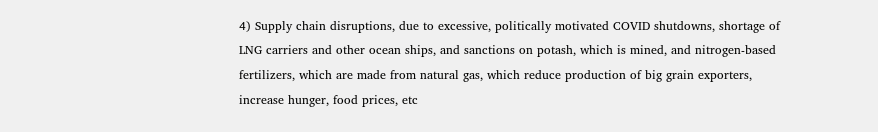4) Supply chain disruptions, due to excessive, politically motivated COVID shutdowns, shortage of LNG carriers and other ocean ships, and sanctions on potash, which is mined, and nitrogen-based fertilizers, which are made from natural gas, which reduce production of big grain exporters, increase hunger, food prices, etc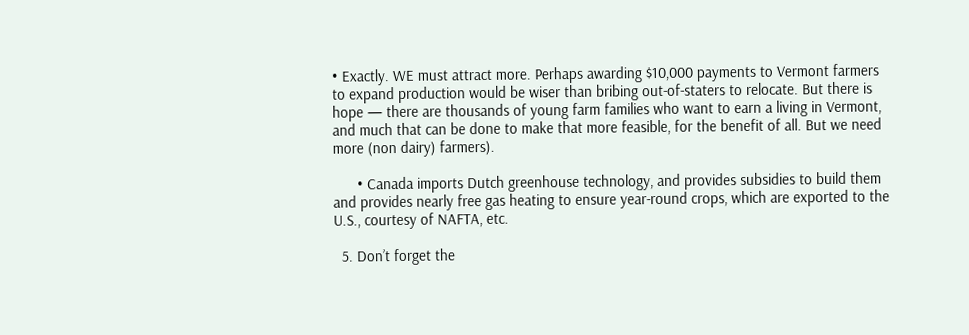• Exactly. WE must attract more. Perhaps awarding $10,000 payments to Vermont farmers to expand production would be wiser than bribing out-of-staters to relocate. But there is hope — there are thousands of young farm families who want to earn a living in Vermont, and much that can be done to make that more feasible, for the benefit of all. But we need more (non dairy) farmers).

      • Canada imports Dutch greenhouse technology, and provides subsidies to build them and provides nearly free gas heating to ensure year-round crops, which are exported to the U.S., courtesy of NAFTA, etc.

  5. Don’t forget the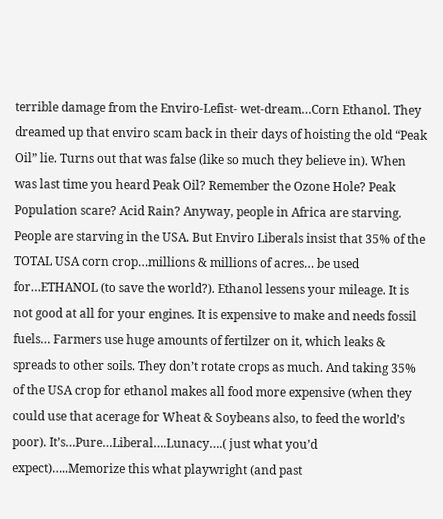terrible damage from the Enviro-Lefist- wet-dream…Corn Ethanol. They dreamed up that enviro scam back in their days of hoisting the old “Peak Oil” lie. Turns out that was false (like so much they believe in). When was last time you heard Peak Oil? Remember the Ozone Hole? Peak Population scare? Acid Rain? Anyway, people in Africa are starving. People are starving in the USA. But Enviro Liberals insist that 35% of the TOTAL USA corn crop…millions & millions of acres… be used for…ETHANOL (to save the world?). Ethanol lessens your mileage. It is not good at all for your engines. It is expensive to make and needs fossil fuels… Farmers use huge amounts of fertilzer on it, which leaks & spreads to other soils. They don’t rotate crops as much. And taking 35% of the USA crop for ethanol makes all food more expensive (when they could use that acerage for Wheat & Soybeans also, to feed the world’s poor). It’s…Pure…Liberal….Lunacy….( just what you’d expect)…..Memorize this what playwright (and past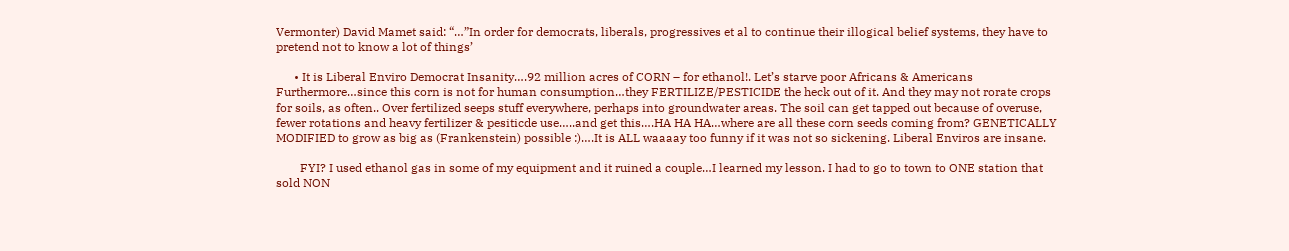Vermonter) David Mamet said: “…”In order for democrats, liberals, progressives et al to continue their illogical belief systems, they have to pretend not to know a lot of things’

      • It is Liberal Enviro Democrat Insanity….92 million acres of CORN – for ethanol!. Let’s starve poor Africans & Americans  Furthermore…since this corn is not for human consumption…they FERTILIZE/PESTICIDE the heck out of it. And they may not rorate crops for soils, as often.. Over fertilized seeps stuff everywhere, perhaps into groundwater areas. The soil can get tapped out because of overuse, fewer rotations and heavy fertilizer & pesiticde use…..and get this….HA HA HA…where are all these corn seeds coming from? GENETICALLY MODIFIED to grow as big as (Frankenstein) possible :)….It is ALL waaaay too funny if it was not so sickening. Liberal Enviros are insane.

        FYI? I used ethanol gas in some of my equipment and it ruined a couple…I learned my lesson. I had to go to town to ONE station that sold NON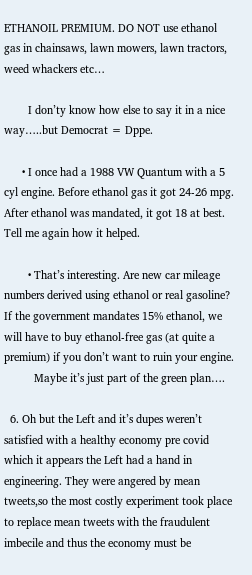ETHANOIL PREMIUM. DO NOT use ethanol gas in chainsaws, lawn mowers, lawn tractors, weed whackers etc…

        I don’ty know how else to say it in a nice way…..but Democrat = Dppe.

      • I once had a 1988 VW Quantum with a 5 cyl engine. Before ethanol gas it got 24-26 mpg. After ethanol was mandated, it got 18 at best. Tell me again how it helped.

        • That’s interesting. Are new car mileage numbers derived using ethanol or real gasoline? If the government mandates 15% ethanol, we will have to buy ethanol-free gas (at quite a premium) if you don’t want to ruin your engine.
          Maybe it’s just part of the green plan….

  6. Oh but the Left and it’s dupes weren’t satisfied with a healthy economy pre covid which it appears the Left had a hand in engineering. They were angered by mean tweets,so the most costly experiment took place to replace mean tweets with the fraudulent imbecile and thus the economy must be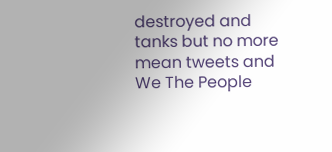destroyed and tanks but no more mean tweets and We The People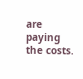are paying the costs.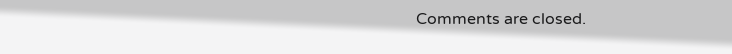Comments are closed.